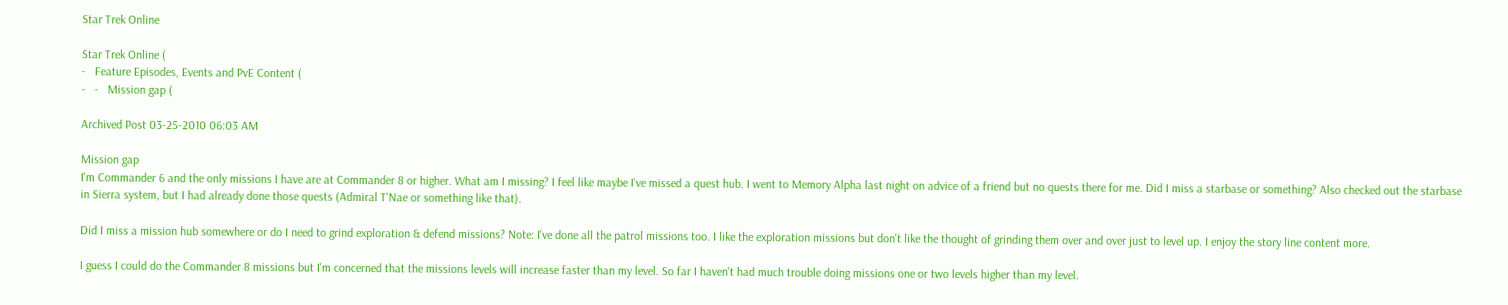Star Trek Online

Star Trek Online (
-   Feature Episodes, Events and PvE Content (
-   -   Mission gap (

Archived Post 03-25-2010 06:03 AM

Mission gap
I'm Commander 6 and the only missions I have are at Commander 8 or higher. What am I missing? I feel like maybe I've missed a quest hub. I went to Memory Alpha last night on advice of a friend but no quests there for me. Did I miss a starbase or something? Also checked out the starbase in Sierra system, but I had already done those quests (Admiral T'Nae or something like that).

Did I miss a mission hub somewhere or do I need to grind exploration & defend missions? Note: I've done all the patrol missions too. I like the exploration missions but don't like the thought of grinding them over and over just to level up. I enjoy the story line content more.

I guess I could do the Commander 8 missions but I'm concerned that the missions levels will increase faster than my level. So far I haven't had much trouble doing missions one or two levels higher than my level.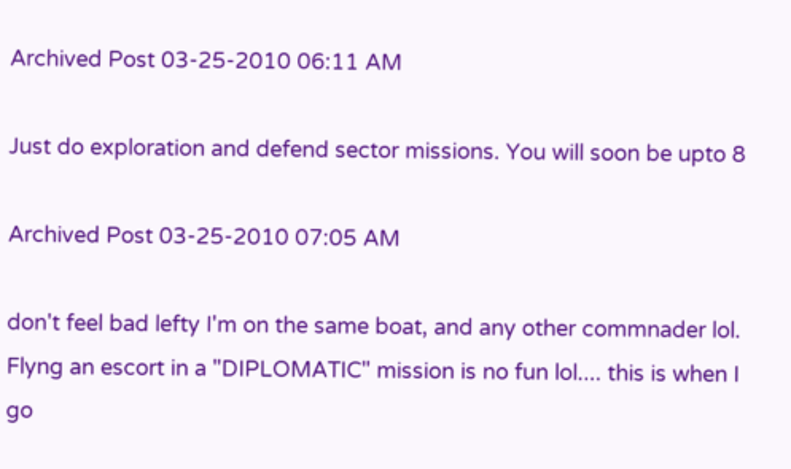Archived Post 03-25-2010 06:11 AM

Just do exploration and defend sector missions. You will soon be upto 8

Archived Post 03-25-2010 07:05 AM

don't feel bad lefty I'm on the same boat, and any other commnader lol. Flyng an escort in a "DIPLOMATIC" mission is no fun lol.... this is when I go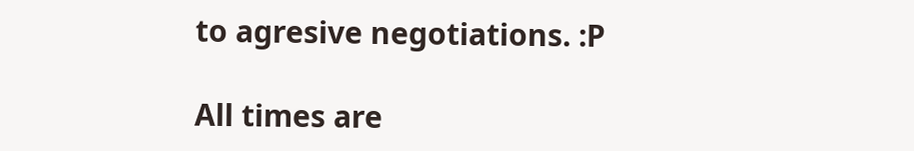to agresive negotiations. :P

All times are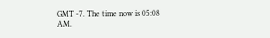GMT -7. The time now is 05:08 AM.